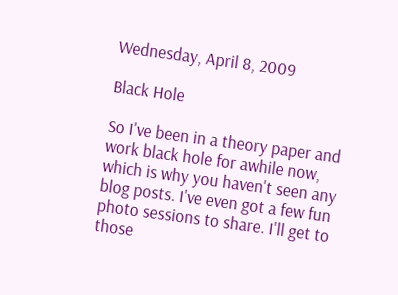Wednesday, April 8, 2009

Black Hole

So I've been in a theory paper and work black hole for awhile now, which is why you haven't seen any blog posts. I've even got a few fun photo sessions to share. I'll get to those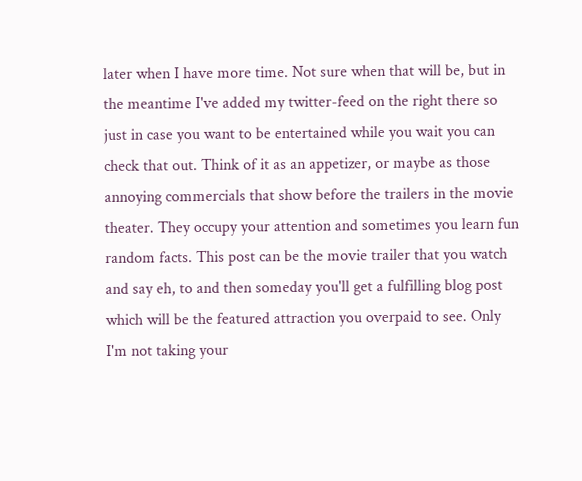later when I have more time. Not sure when that will be, but in the meantime I've added my twitter-feed on the right there so just in case you want to be entertained while you wait you can check that out. Think of it as an appetizer, or maybe as those annoying commercials that show before the trailers in the movie theater. They occupy your attention and sometimes you learn fun random facts. This post can be the movie trailer that you watch and say eh, to and then someday you'll get a fulfilling blog post which will be the featured attraction you overpaid to see. Only I'm not taking your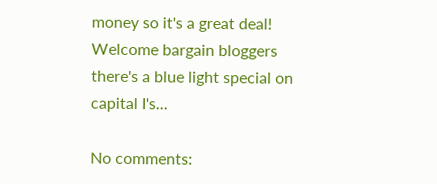money so it's a great deal! Welcome bargain bloggers there's a blue light special on capital I's...

No comments: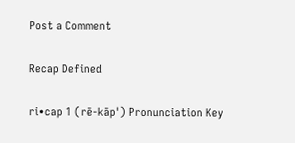Post a Comment

Recap Defined

ri•cap 1 (rē-kāp') Pronunciation Key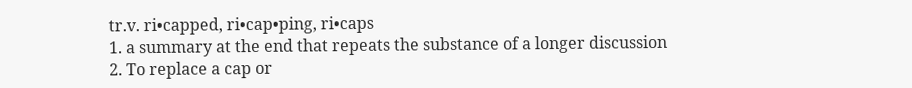tr.v. ri•capped, ri•cap•ping, ri•caps
1. a summary at the end that repeats the substance of a longer discussion
2. To replace a cap or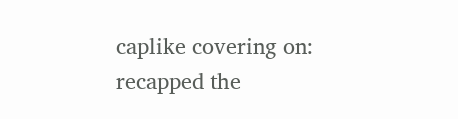caplike covering on: recapped the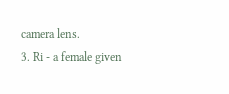camera lens.
3. Ri - a female given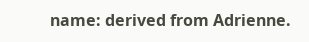name: derived from Adrienne.